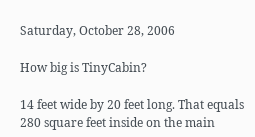Saturday, October 28, 2006

How big is TinyCabin?

14 feet wide by 20 feet long. That equals 280 square feet inside on the main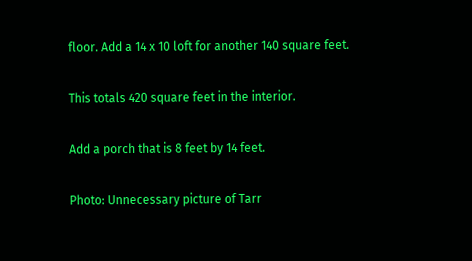floor. Add a 14 x 10 loft for another 140 square feet.

This totals 420 square feet in the interior.

Add a porch that is 8 feet by 14 feet.

Photo: Unnecessary picture of Tarr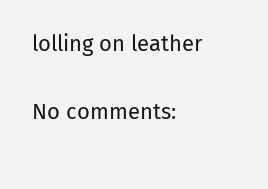lolling on leather

No comments: